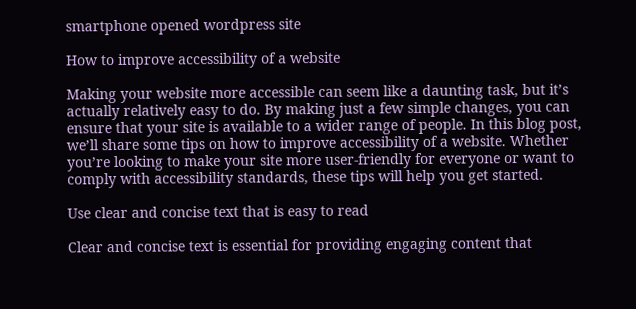smartphone opened wordpress site

How to improve accessibility of a website

Making your website more accessible can seem like a daunting task, but it’s actually relatively easy to do. By making just a few simple changes, you can ensure that your site is available to a wider range of people. In this blog post, we’ll share some tips on how to improve accessibility of a website. Whether you’re looking to make your site more user-friendly for everyone or want to comply with accessibility standards, these tips will help you get started.

Use clear and concise text that is easy to read

Clear and concise text is essential for providing engaging content that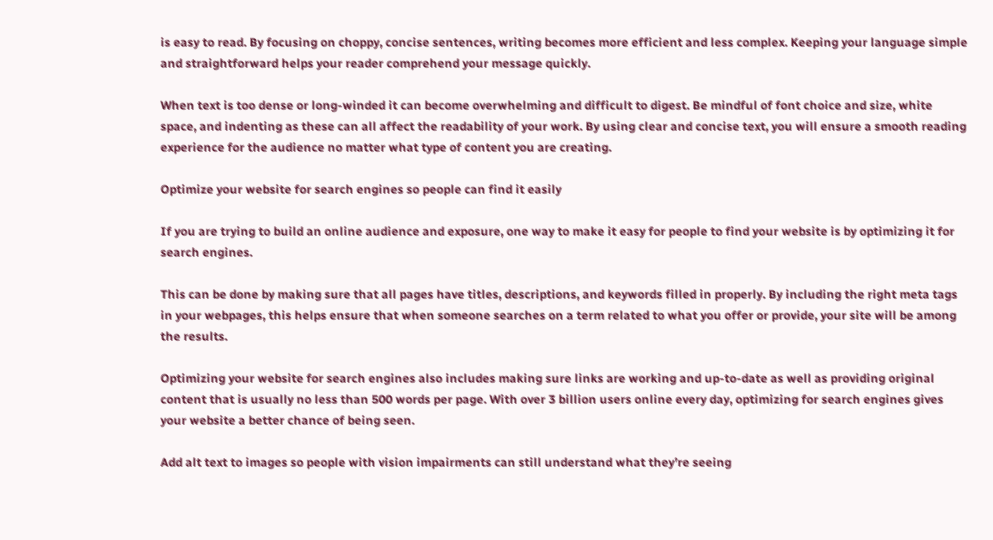is easy to read. By focusing on choppy, concise sentences, writing becomes more efficient and less complex. Keeping your language simple and straightforward helps your reader comprehend your message quickly.

When text is too dense or long-winded it can become overwhelming and difficult to digest. Be mindful of font choice and size, white space, and indenting as these can all affect the readability of your work. By using clear and concise text, you will ensure a smooth reading experience for the audience no matter what type of content you are creating.

Optimize your website for search engines so people can find it easily

If you are trying to build an online audience and exposure, one way to make it easy for people to find your website is by optimizing it for search engines.

This can be done by making sure that all pages have titles, descriptions, and keywords filled in properly. By including the right meta tags in your webpages, this helps ensure that when someone searches on a term related to what you offer or provide, your site will be among the results.

Optimizing your website for search engines also includes making sure links are working and up-to-date as well as providing original content that is usually no less than 500 words per page. With over 3 billion users online every day, optimizing for search engines gives your website a better chance of being seen.

Add alt text to images so people with vision impairments can still understand what they’re seeing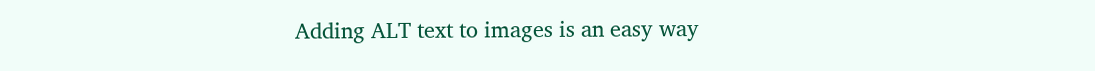Adding ALT text to images is an easy way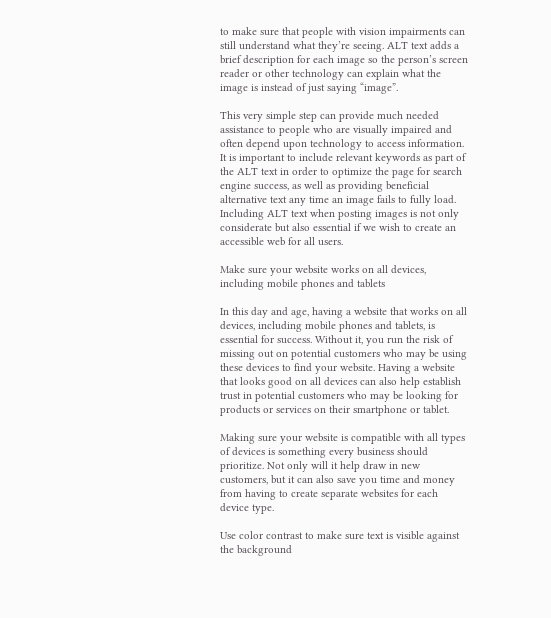to make sure that people with vision impairments can still understand what they’re seeing. ALT text adds a brief description for each image so the person’s screen reader or other technology can explain what the image is instead of just saying “image”.

This very simple step can provide much needed assistance to people who are visually impaired and often depend upon technology to access information. It is important to include relevant keywords as part of the ALT text in order to optimize the page for search engine success, as well as providing beneficial alternative text any time an image fails to fully load. Including ALT text when posting images is not only considerate but also essential if we wish to create an accessible web for all users.

Make sure your website works on all devices, including mobile phones and tablets

In this day and age, having a website that works on all devices, including mobile phones and tablets, is essential for success. Without it, you run the risk of missing out on potential customers who may be using these devices to find your website. Having a website that looks good on all devices can also help establish trust in potential customers who may be looking for products or services on their smartphone or tablet.

Making sure your website is compatible with all types of devices is something every business should prioritize. Not only will it help draw in new customers, but it can also save you time and money from having to create separate websites for each device type.

Use color contrast to make sure text is visible against the background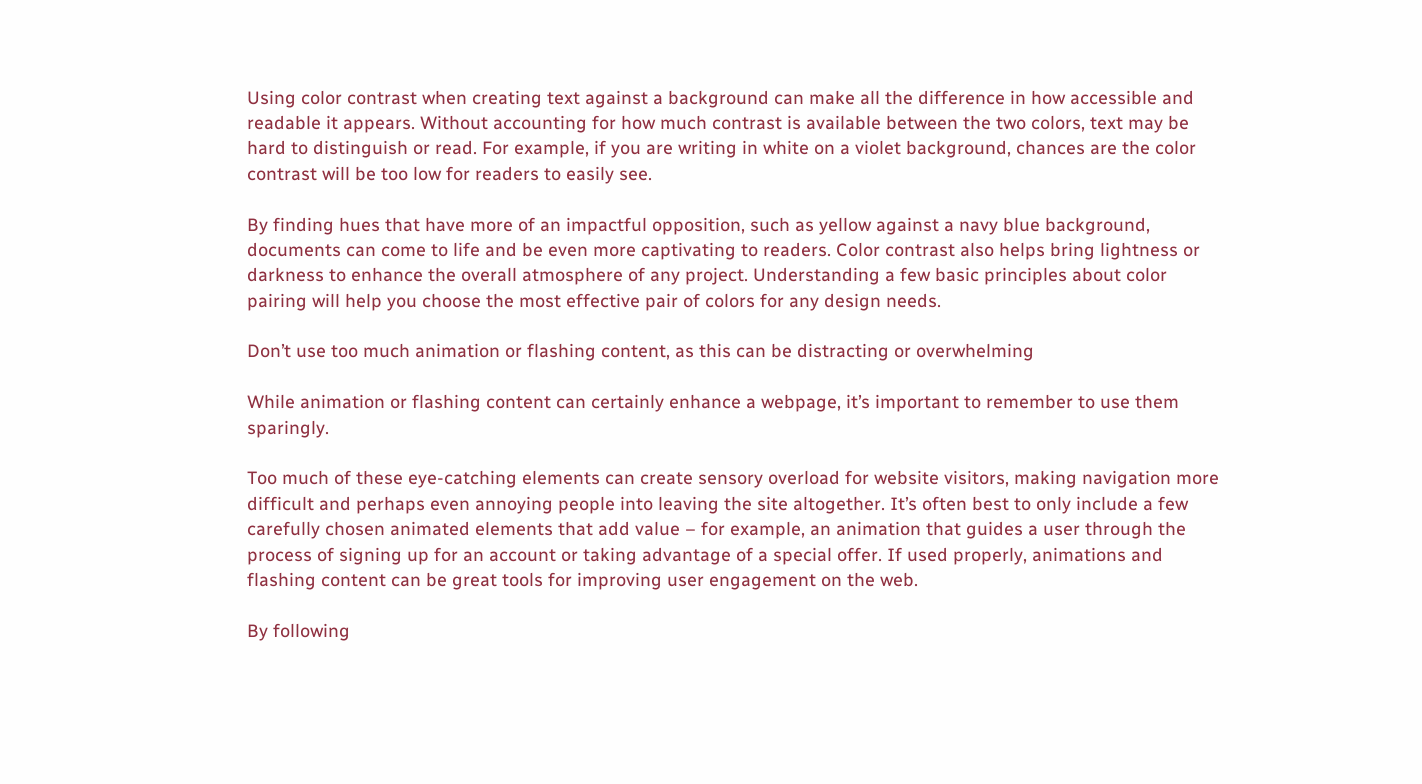Using color contrast when creating text against a background can make all the difference in how accessible and readable it appears. Without accounting for how much contrast is available between the two colors, text may be hard to distinguish or read. For example, if you are writing in white on a violet background, chances are the color contrast will be too low for readers to easily see.

By finding hues that have more of an impactful opposition, such as yellow against a navy blue background, documents can come to life and be even more captivating to readers. Color contrast also helps bring lightness or darkness to enhance the overall atmosphere of any project. Understanding a few basic principles about color pairing will help you choose the most effective pair of colors for any design needs.

Don’t use too much animation or flashing content, as this can be distracting or overwhelming

While animation or flashing content can certainly enhance a webpage, it’s important to remember to use them sparingly.

Too much of these eye-catching elements can create sensory overload for website visitors, making navigation more difficult and perhaps even annoying people into leaving the site altogether. It’s often best to only include a few carefully chosen animated elements that add value – for example, an animation that guides a user through the process of signing up for an account or taking advantage of a special offer. If used properly, animations and flashing content can be great tools for improving user engagement on the web.

By following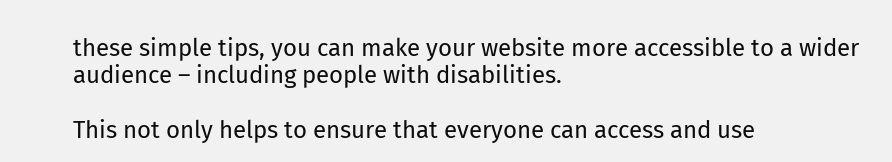these simple tips, you can make your website more accessible to a wider audience – including people with disabilities.

This not only helps to ensure that everyone can access and use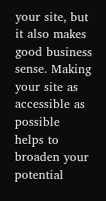your site, but it also makes good business sense. Making your site as accessible as possible helps to broaden your potential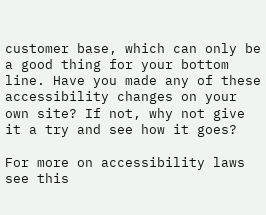customer base, which can only be a good thing for your bottom line. Have you made any of these accessibility changes on your own site? If not, why not give it a try and see how it goes?

For more on accessibility laws see this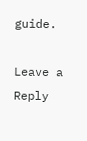guide.

Leave a Reply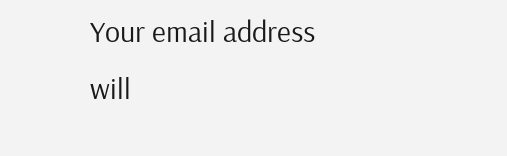Your email address will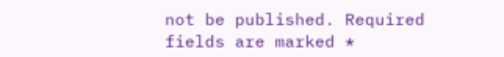not be published. Required fields are marked *